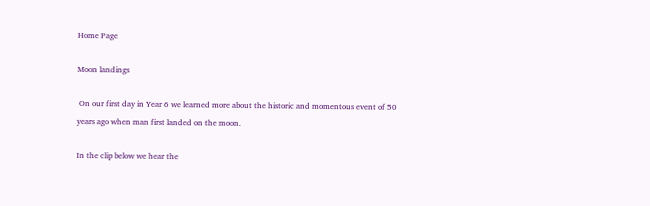Home Page

Moon landings

 On our first day in Year 6 we learned more about the historic and momentous event of 50 years ago when man first landed on the moon.

In the clip below we hear the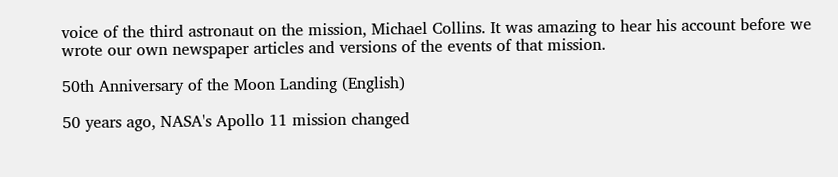voice of the third astronaut on the mission, Michael Collins. It was amazing to hear his account before we wrote our own newspaper articles and versions of the events of that mission.

50th Anniversary of the Moon Landing (English)

50 years ago, NASA's Apollo 11 mission changed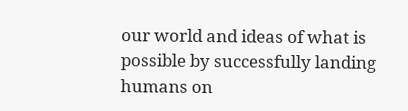our world and ideas of what is possible by successfully landing humans on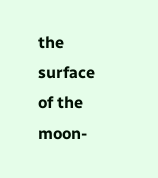the surface of the moon-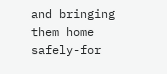and bringing them home safely-for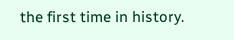the first time in history.